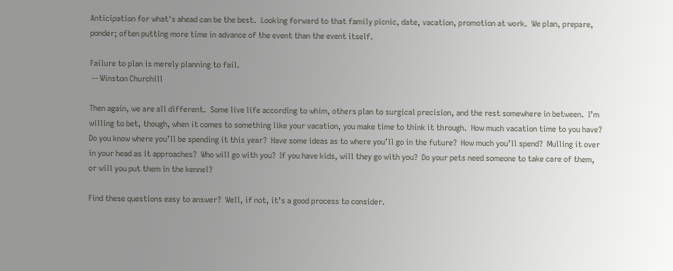Anticipation for what's ahead can be the best.  Looking forward to that family picnic, date, vacation, promotion at work.  We plan, prepare, ponder; often putting more time in advance of the event than the event itself.

Failure to plan is merely planning to fail.
 -- Winston Churchill

Then again, we are all different.  Some live life according to whim, others plan to surgical precision, and the rest somewhere in between.  I’m willing to bet, though, when it comes to something like your vacation, you make time to think it through.  How much vacation time to you have?  Do you know where you’ll be spending it this year?  Have some ideas as to where you’ll go in the future?  How much you’ll spend?  Mulling it over in your head as it approaches?  Who will go with you?  If you have kids, will they go with you?  Do your pets need someone to take care of them, or will you put them in the kennel?

Find these questions easy to answer?  Well, if not, it’s a good process to consider.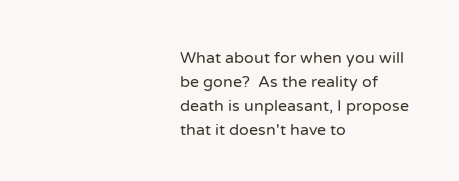What about for when you will be gone?  As the reality of death is unpleasant, I propose that it doesn't have to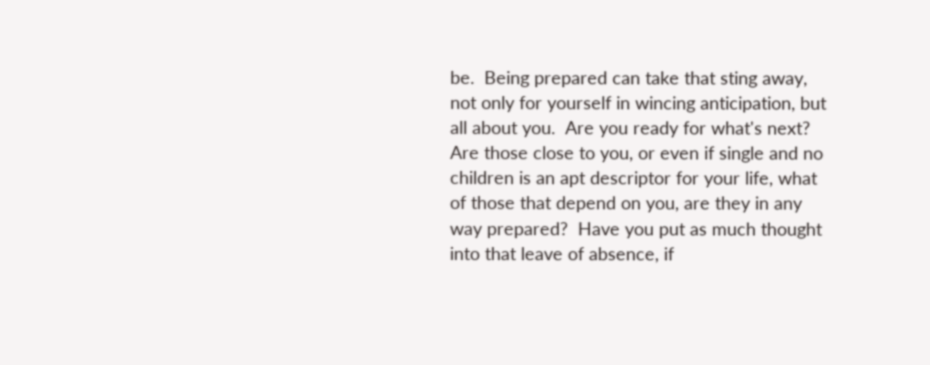be.  Being prepared can take that sting away, not only for yourself in wincing anticipation, but all about you.  Are you ready for what's next?  Are those close to you, or even if single and no children is an apt descriptor for your life, what of those that depend on you, are they in any way prepared?  Have you put as much thought into that leave of absence, if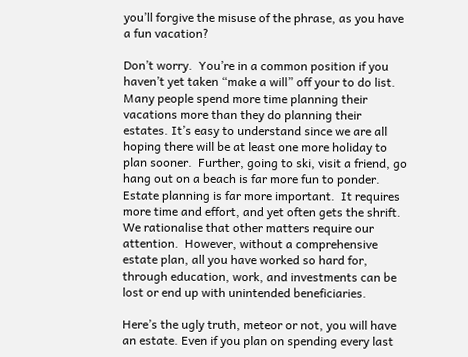you’ll forgive the misuse of the phrase, as you have a fun vacation?

Don’t worry.  You’re in a common position if you haven’t yet taken “make a will” off your to do list.  Many people spend more time planning their vacations more than they do planning their estates. It’s easy to understand since we are all hoping there will be at least one more holiday to plan sooner.  Further, going to ski, visit a friend, go hang out on a beach is far more fun to ponder.  Estate planning is far more important.  It requires more time and effort, and yet often gets the shrift.  We rationalise that other matters require our attention.  However, without a comprehensive estate plan, all you have worked so hard for, through education, work, and investments can be lost or end up with unintended beneficiaries.

Here’s the ugly truth, meteor or not, you will have an estate. Even if you plan on spending every last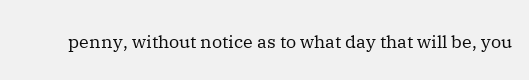penny, without notice as to what day that will be, you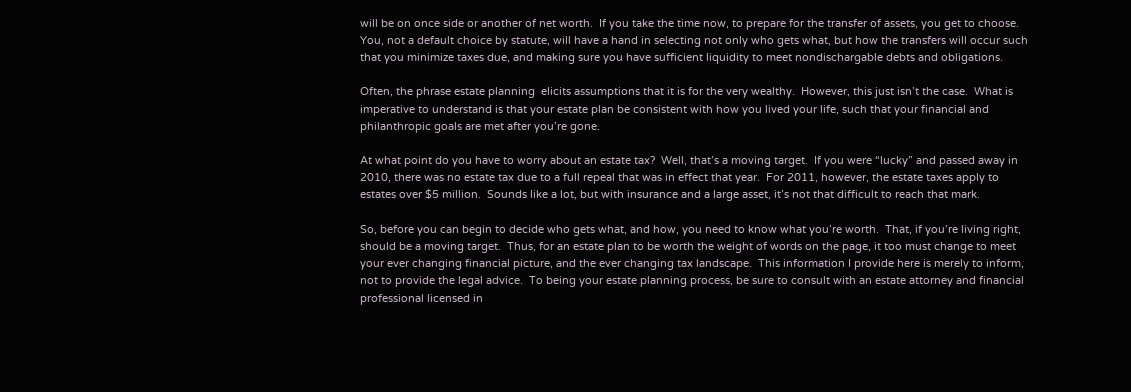will be on once side or another of net worth.  If you take the time now, to prepare for the transfer of assets, you get to choose.  You, not a default choice by statute, will have a hand in selecting not only who gets what, but how the transfers will occur such that you minimize taxes due, and making sure you have sufficient liquidity to meet nondischargable debts and obligations.

Often, the phrase estate planning  elicits assumptions that it is for the very wealthy.  However, this just isn’t the case.  What is imperative to understand is that your estate plan be consistent with how you lived your life, such that your financial and philanthropic goals are met after you’re gone.

At what point do you have to worry about an estate tax?  Well, that’s a moving target.  If you were “lucky” and passed away in 2010, there was no estate tax due to a full repeal that was in effect that year.  For 2011, however, the estate taxes apply to estates over $5 million.  Sounds like a lot, but with insurance and a large asset, it’s not that difficult to reach that mark.

So, before you can begin to decide who gets what, and how, you need to know what you’re worth.  That, if you’re living right, should be a moving target.  Thus, for an estate plan to be worth the weight of words on the page, it too must change to meet your ever changing financial picture, and the ever changing tax landscape.  This information I provide here is merely to inform, not to provide the legal advice.  To being your estate planning process, be sure to consult with an estate attorney and financial professional licensed in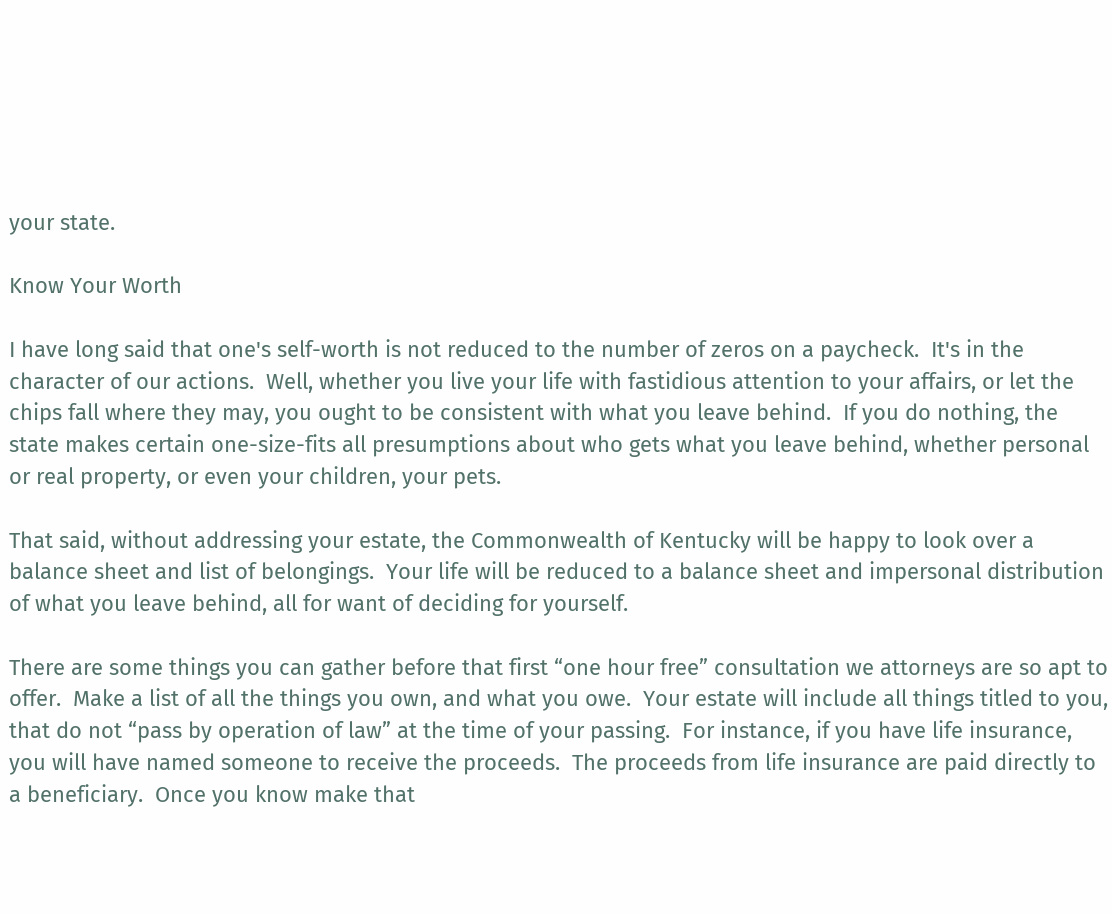your state.

Know Your Worth

I have long said that one's self-worth is not reduced to the number of zeros on a paycheck.  It's in the character of our actions.  Well, whether you live your life with fastidious attention to your affairs, or let the chips fall where they may, you ought to be consistent with what you leave behind.  If you do nothing, the state makes certain one-size-fits all presumptions about who gets what you leave behind, whether personal or real property, or even your children, your pets.

That said, without addressing your estate, the Commonwealth of Kentucky will be happy to look over a balance sheet and list of belongings.  Your life will be reduced to a balance sheet and impersonal distribution of what you leave behind, all for want of deciding for yourself.

There are some things you can gather before that first “one hour free” consultation we attorneys are so apt to offer.  Make a list of all the things you own, and what you owe.  Your estate will include all things titled to you, that do not “pass by operation of law” at the time of your passing.  For instance, if you have life insurance, you will have named someone to receive the proceeds.  The proceeds from life insurance are paid directly to a beneficiary.  Once you know make that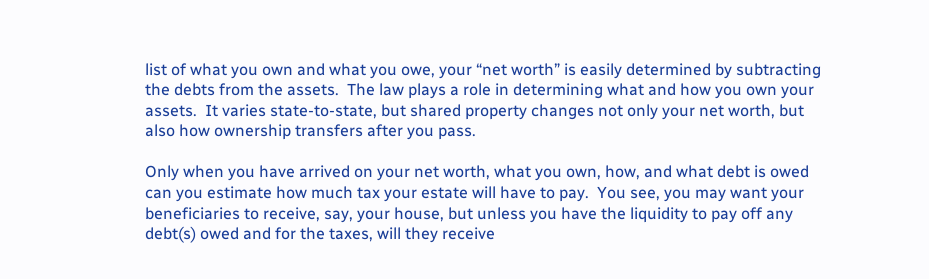list of what you own and what you owe, your “net worth” is easily determined by subtracting the debts from the assets.  The law plays a role in determining what and how you own your assets.  It varies state-to-state, but shared property changes not only your net worth, but also how ownership transfers after you pass.

Only when you have arrived on your net worth, what you own, how, and what debt is owed can you estimate how much tax your estate will have to pay.  You see, you may want your beneficiaries to receive, say, your house, but unless you have the liquidity to pay off any debt(s) owed and for the taxes, will they receive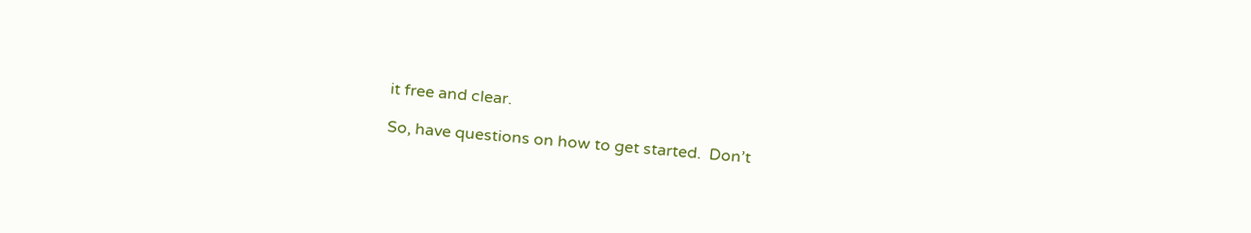it free and clear.

So, have questions on how to get started.  Don’t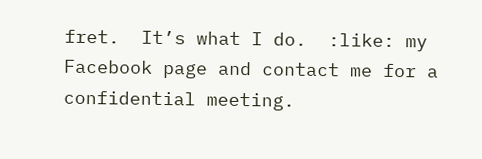fret.  It’s what I do.  :like: my Facebook page and contact me for a confidential meeting.